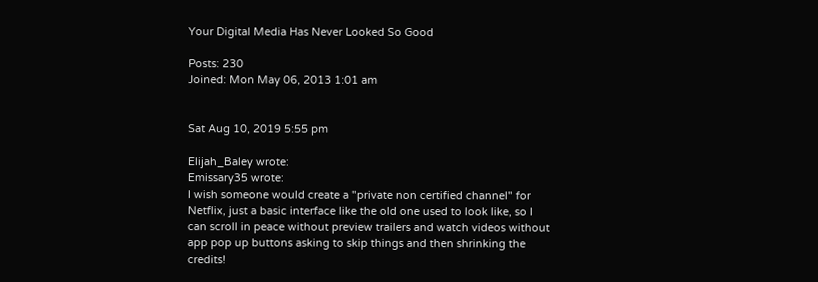Your Digital Media Has Never Looked So Good

Posts: 230
Joined: Mon May 06, 2013 1:01 am


Sat Aug 10, 2019 5:55 pm

Elijah_Baley wrote:
Emissary35 wrote:
I wish someone would create a "private non certified channel" for Netflix, just a basic interface like the old one used to look like, so I can scroll in peace without preview trailers and watch videos without app pop up buttons asking to skip things and then shrinking the credits!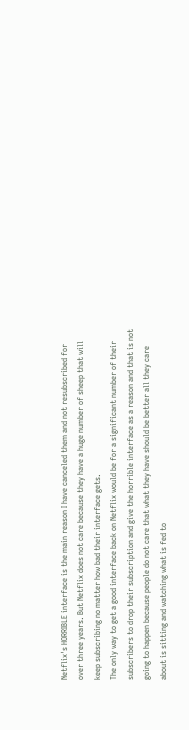Netflix's HORRIBLE interface is the main reason I have canceled them and not resubscribed for over three years. But Netflix does not care because they have a huge number of sheep that will keep subscribing no matter how bad their interface gets.
The only way to get a good interface back on Netflix would be for a significant number of their subscribers to drop their subscription and give the horrible interface as a reason and that is not going to happen because people do not care that what they have should be better all they care about is sitting and watching what is fed to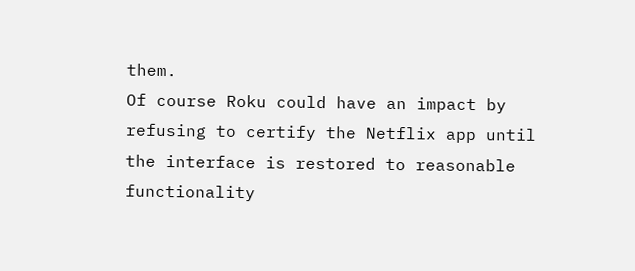them.
Of course Roku could have an impact by refusing to certify the Netflix app until the interface is restored to reasonable functionality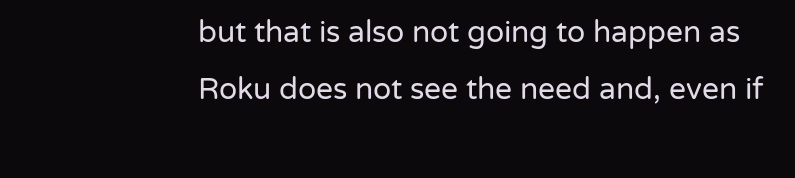but that is also not going to happen as Roku does not see the need and, even if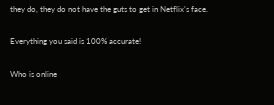they do, they do not have the guts to get in Netflix's face.

Everything you said is 100% accurate!

Who is online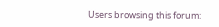Users browsing this forum: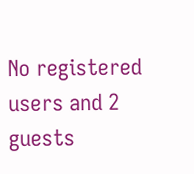No registered users and 2 guests